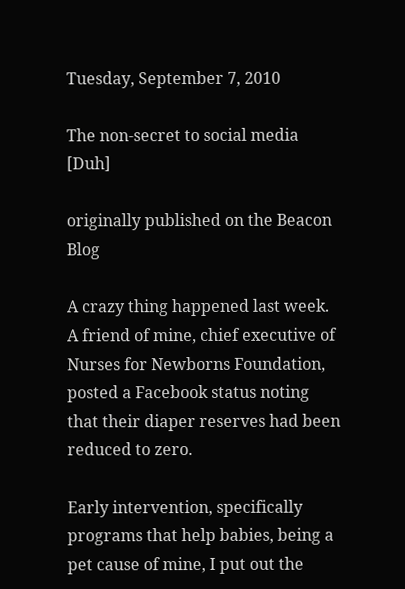Tuesday, September 7, 2010

The non-secret to social media [Duh]

originally published on the Beacon Blog

A crazy thing happened last week. A friend of mine, chief executive of Nurses for Newborns Foundation, posted a Facebook status noting that their diaper reserves had been reduced to zero.

Early intervention, specifically programs that help babies, being a pet cause of mine, I put out the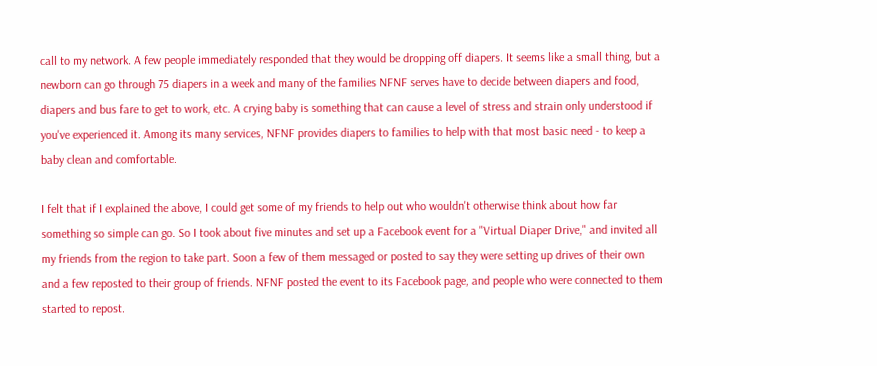call to my network. A few people immediately responded that they would be dropping off diapers. It seems like a small thing, but a newborn can go through 75 diapers in a week and many of the families NFNF serves have to decide between diapers and food, diapers and bus fare to get to work, etc. A crying baby is something that can cause a level of stress and strain only understood if you've experienced it. Among its many services, NFNF provides diapers to families to help with that most basic need - to keep a baby clean and comfortable.

I felt that if I explained the above, I could get some of my friends to help out who wouldn't otherwise think about how far something so simple can go. So I took about five minutes and set up a Facebook event for a "Virtual Diaper Drive," and invited all my friends from the region to take part. Soon a few of them messaged or posted to say they were setting up drives of their own and a few reposted to their group of friends. NFNF posted the event to its Facebook page, and people who were connected to them started to repost.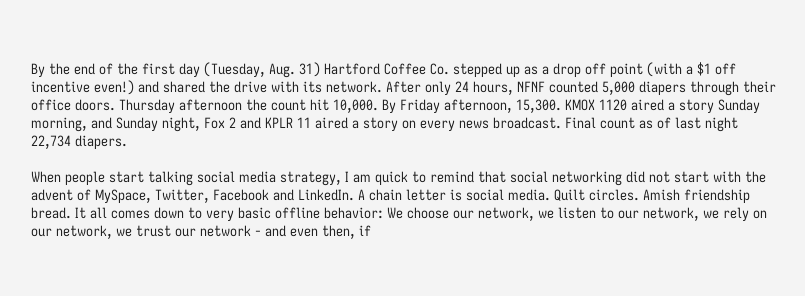By the end of the first day (Tuesday, Aug. 31) Hartford Coffee Co. stepped up as a drop off point (with a $1 off incentive even!) and shared the drive with its network. After only 24 hours, NFNF counted 5,000 diapers through their office doors. Thursday afternoon the count hit 10,000. By Friday afternoon, 15,300. KMOX 1120 aired a story Sunday morning, and Sunday night, Fox 2 and KPLR 11 aired a story on every news broadcast. Final count as of last night 22,734 diapers.

When people start talking social media strategy, I am quick to remind that social networking did not start with the advent of MySpace, Twitter, Facebook and LinkedIn. A chain letter is social media. Quilt circles. Amish friendship bread. It all comes down to very basic offline behavior: We choose our network, we listen to our network, we rely on our network, we trust our network - and even then, if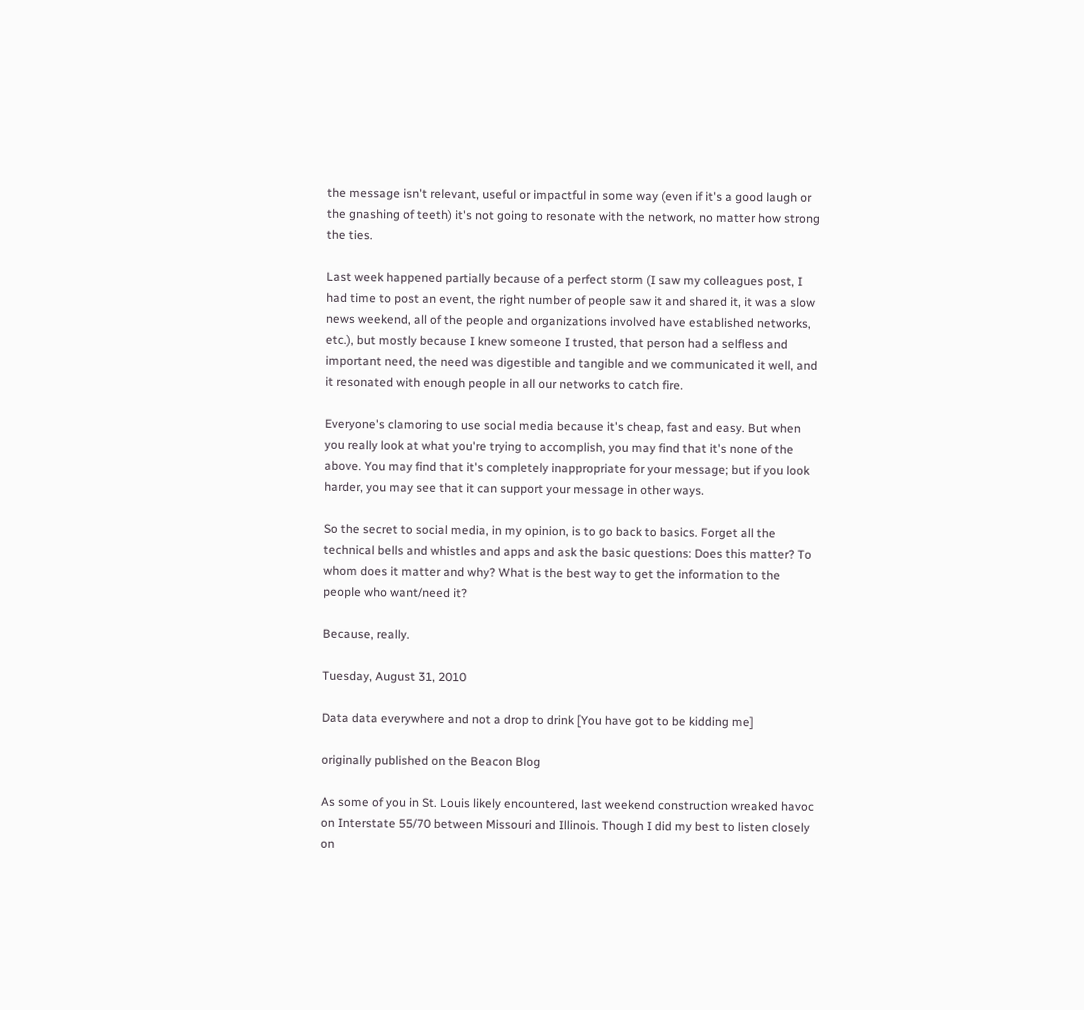the message isn't relevant, useful or impactful in some way (even if it's a good laugh or the gnashing of teeth) it's not going to resonate with the network, no matter how strong the ties.

Last week happened partially because of a perfect storm (I saw my colleagues post, I had time to post an event, the right number of people saw it and shared it, it was a slow news weekend, all of the people and organizations involved have established networks, etc.), but mostly because I knew someone I trusted, that person had a selfless and important need, the need was digestible and tangible and we communicated it well, and it resonated with enough people in all our networks to catch fire.

Everyone's clamoring to use social media because it's cheap, fast and easy. But when you really look at what you're trying to accomplish, you may find that it's none of the above. You may find that it's completely inappropriate for your message; but if you look harder, you may see that it can support your message in other ways.

So the secret to social media, in my opinion, is to go back to basics. Forget all the technical bells and whistles and apps and ask the basic questions: Does this matter? To whom does it matter and why? What is the best way to get the information to the people who want/need it?

Because, really.

Tuesday, August 31, 2010

Data data everywhere and not a drop to drink [You have got to be kidding me]

originally published on the Beacon Blog

As some of you in St. Louis likely encountered, last weekend construction wreaked havoc on Interstate 55/70 between Missouri and Illinois. Though I did my best to listen closely on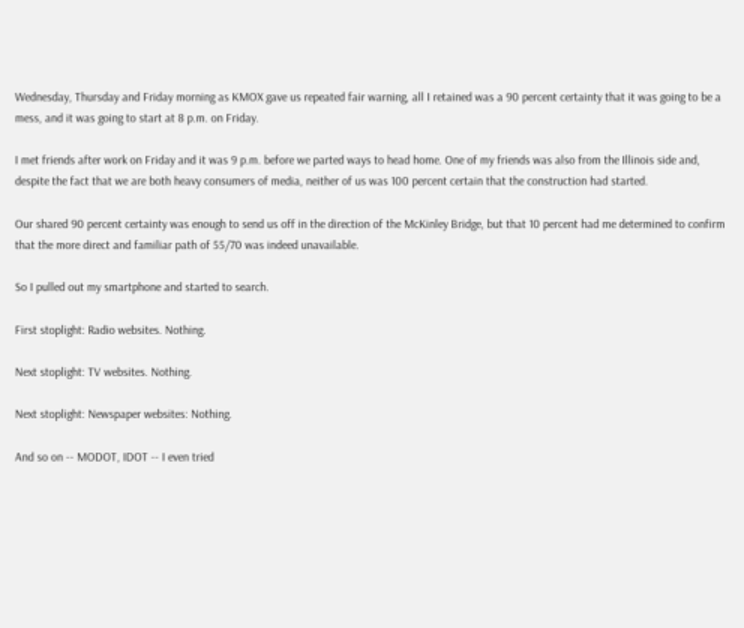Wednesday, Thursday and Friday morning as KMOX gave us repeated fair warning, all I retained was a 90 percent certainty that it was going to be a mess, and it was going to start at 8 p.m. on Friday.

I met friends after work on Friday and it was 9 p.m. before we parted ways to head home. One of my friends was also from the Illinois side and, despite the fact that we are both heavy consumers of media, neither of us was 100 percent certain that the construction had started.

Our shared 90 percent certainty was enough to send us off in the direction of the McKinley Bridge, but that 10 percent had me determined to confirm that the more direct and familiar path of 55/70 was indeed unavailable.

So I pulled out my smartphone and started to search.

First stoplight: Radio websites. Nothing.

Next stoplight: TV websites. Nothing.

Next stoplight: Newspaper websites: Nothing.

And so on -- MODOT, IDOT -- I even tried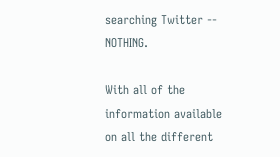searching Twitter -- NOTHING.

With all of the information available on all the different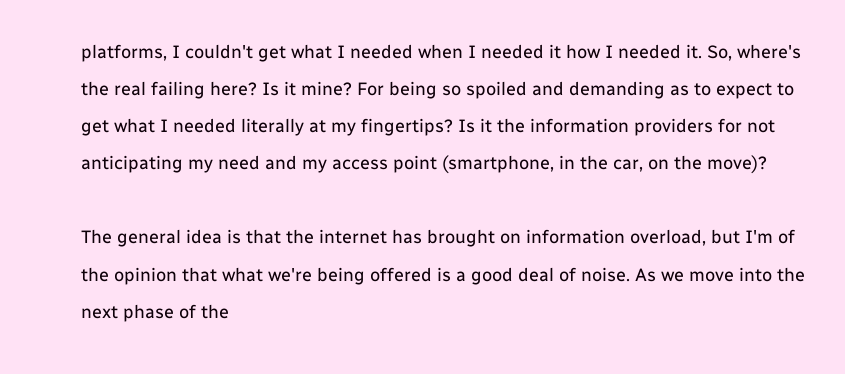platforms, I couldn't get what I needed when I needed it how I needed it. So, where's the real failing here? Is it mine? For being so spoiled and demanding as to expect to get what I needed literally at my fingertips? Is it the information providers for not anticipating my need and my access point (smartphone, in the car, on the move)?

The general idea is that the internet has brought on information overload, but I'm of the opinion that what we're being offered is a good deal of noise. As we move into the next phase of the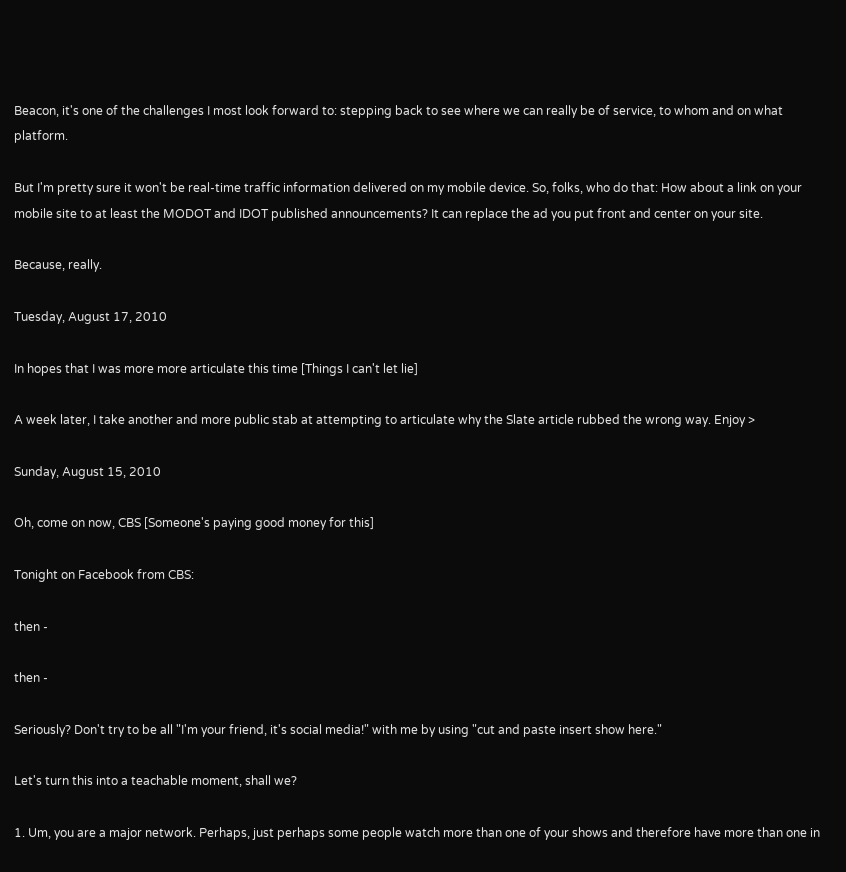Beacon, it's one of the challenges I most look forward to: stepping back to see where we can really be of service, to whom and on what platform.

But I'm pretty sure it won't be real-time traffic information delivered on my mobile device. So, folks, who do that: How about a link on your mobile site to at least the MODOT and IDOT published announcements? It can replace the ad you put front and center on your site.

Because, really.

Tuesday, August 17, 2010

In hopes that I was more more articulate this time [Things I can't let lie]

A week later, I take another and more public stab at attempting to articulate why the Slate article rubbed the wrong way. Enjoy >

Sunday, August 15, 2010

Oh, come on now, CBS [Someone's paying good money for this]

Tonight on Facebook from CBS:

then -

then -

Seriously? Don't try to be all "I'm your friend, it's social media!" with me by using "cut and paste insert show here."

Let's turn this into a teachable moment, shall we?

1. Um, you are a major network. Perhaps, just perhaps some people watch more than one of your shows and therefore have more than one in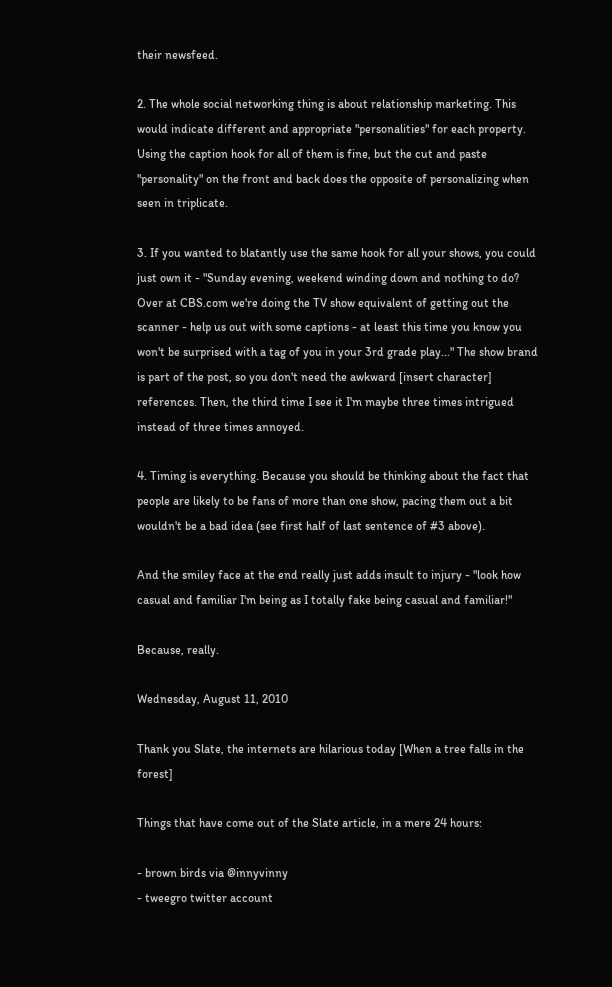their newsfeed.

2. The whole social networking thing is about relationship marketing. This would indicate different and appropriate "personalities" for each property. Using the caption hook for all of them is fine, but the cut and paste "personality" on the front and back does the opposite of personalizing when seen in triplicate.

3. If you wanted to blatantly use the same hook for all your shows, you could just own it - "Sunday evening, weekend winding down and nothing to do? Over at CBS.com we're doing the TV show equivalent of getting out the scanner - help us out with some captions - at least this time you know you won't be surprised with a tag of you in your 3rd grade play..." The show brand is part of the post, so you don't need the awkward [insert character] references. Then, the third time I see it I'm maybe three times intrigued instead of three times annoyed.

4. Timing is everything. Because you should be thinking about the fact that people are likely to be fans of more than one show, pacing them out a bit wouldn't be a bad idea (see first half of last sentence of #3 above).

And the smiley face at the end really just adds insult to injury - "look how casual and familiar I'm being as I totally fake being casual and familiar!"

Because, really.

Wednesday, August 11, 2010

Thank you Slate, the internets are hilarious today [When a tree falls in the forest]

Things that have come out of the Slate article, in a mere 24 hours:

- brown birds via @innyvinny
- tweegro twitter account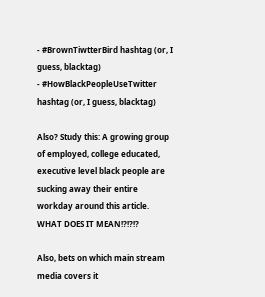- #BrownTiwtterBird hashtag (or, I guess, blacktag)
- #HowBlackPeopleUseTwitter hashtag (or, I guess, blacktag)

Also? Study this: A growing group of employed, college educated, executive level black people are sucking away their entire workday around this article. WHAT DOES IT MEAN!?!?!?

Also, bets on which main stream media covers it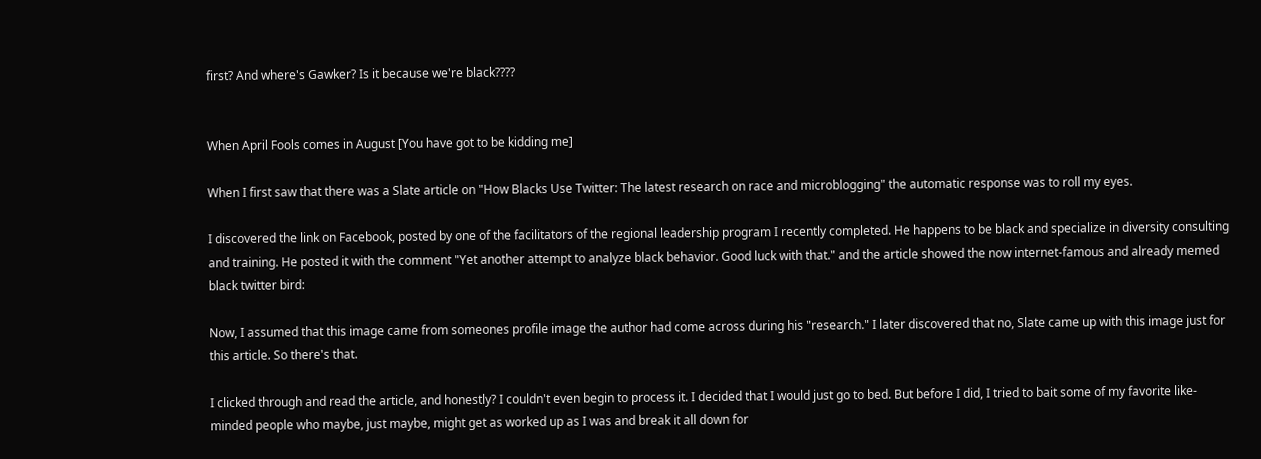first? And where's Gawker? Is it because we're black????


When April Fools comes in August [You have got to be kidding me]

When I first saw that there was a Slate article on "How Blacks Use Twitter: The latest research on race and microblogging" the automatic response was to roll my eyes.

I discovered the link on Facebook, posted by one of the facilitators of the regional leadership program I recently completed. He happens to be black and specialize in diversity consulting and training. He posted it with the comment "Yet another attempt to analyze black behavior. Good luck with that." and the article showed the now internet-famous and already memed black twitter bird:

Now, I assumed that this image came from someones profile image the author had come across during his "research." I later discovered that no, Slate came up with this image just for this article. So there's that.

I clicked through and read the article, and honestly? I couldn't even begin to process it. I decided that I would just go to bed. But before I did, I tried to bait some of my favorite like-minded people who maybe, just maybe, might get as worked up as I was and break it all down for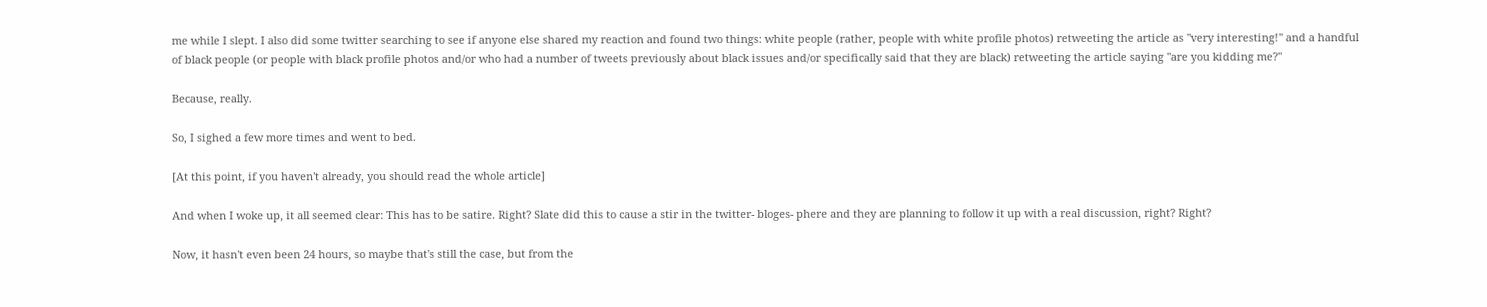me while I slept. I also did some twitter searching to see if anyone else shared my reaction and found two things: white people (rather, people with white profile photos) retweeting the article as "very interesting!" and a handful of black people (or people with black profile photos and/or who had a number of tweets previously about black issues and/or specifically said that they are black) retweeting the article saying "are you kidding me?"

Because, really.

So, I sighed a few more times and went to bed.

[At this point, if you haven't already, you should read the whole article]

And when I woke up, it all seemed clear: This has to be satire. Right? Slate did this to cause a stir in the twitter- bloges- phere and they are planning to follow it up with a real discussion, right? Right?

Now, it hasn't even been 24 hours, so maybe that's still the case, but from the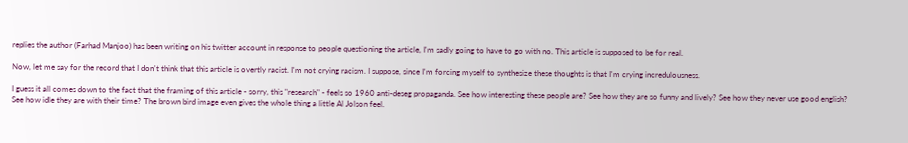replies the author (Farhad Manjoo) has been writing on his twitter account in response to people questioning the article, I'm sadly going to have to go with no. This article is supposed to be for real.

Now, let me say for the record that I don't think that this article is overtly racist. I'm not crying racism. I suppose, since I'm forcing myself to synthesize these thoughts is that I'm crying incredulousness.

I guess it all comes down to the fact that the framing of this article - sorry, this "research" - feels so 1960 anti-deseg propaganda. See how interesting these people are? See how they are so funny and lively? See how they never use good english? See how idle they are with their time? The brown bird image even gives the whole thing a little Al Jolson feel.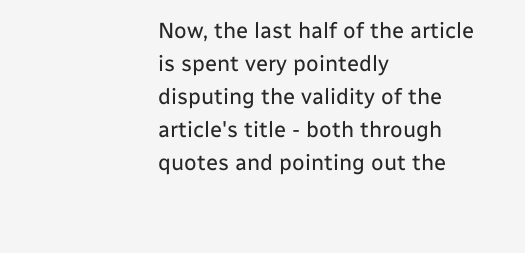Now, the last half of the article is spent very pointedly disputing the validity of the article's title - both through quotes and pointing out the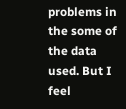problems in the some of the data used. But I feel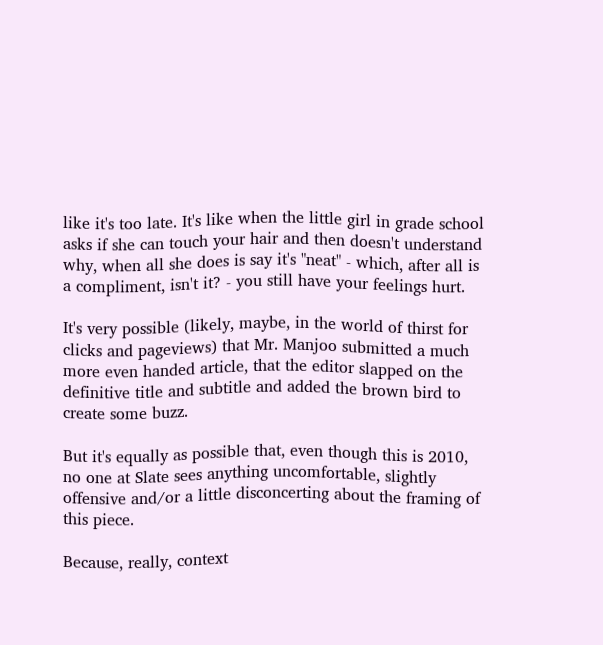like it's too late. It's like when the little girl in grade school asks if she can touch your hair and then doesn't understand why, when all she does is say it's "neat" - which, after all is a compliment, isn't it? - you still have your feelings hurt.

It's very possible (likely, maybe, in the world of thirst for clicks and pageviews) that Mr. Manjoo submitted a much more even handed article, that the editor slapped on the definitive title and subtitle and added the brown bird to create some buzz.

But it's equally as possible that, even though this is 2010, no one at Slate sees anything uncomfortable, slightly offensive and/or a little disconcerting about the framing of this piece.

Because, really, context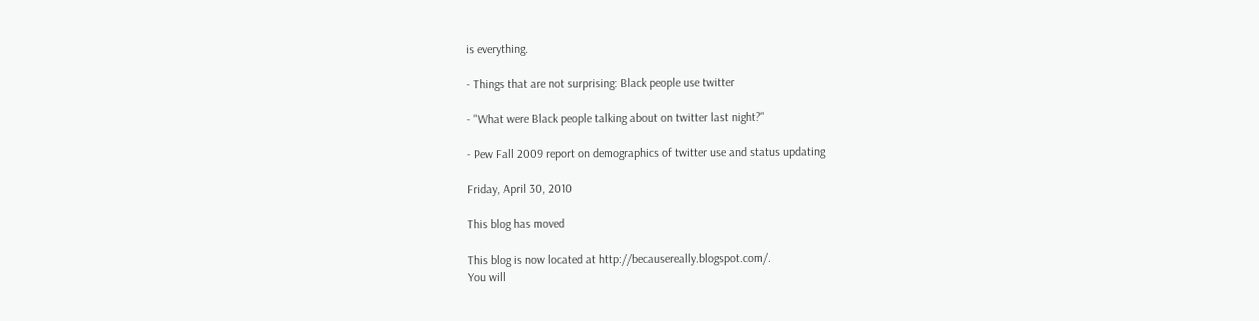is everything.

- Things that are not surprising: Black people use twitter

- "What were Black people talking about on twitter last night?"

- Pew Fall 2009 report on demographics of twitter use and status updating

Friday, April 30, 2010

This blog has moved

This blog is now located at http://becausereally.blogspot.com/.
You will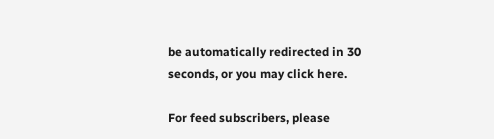be automatically redirected in 30 seconds, or you may click here.

For feed subscribers, please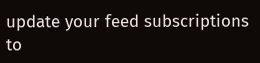update your feed subscriptions to